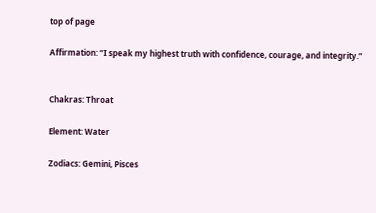top of page

Affirmation: “I speak my highest truth with confidence, courage, and integrity.”


Chakras: Throat

Element: Water

Zodiacs: Gemini, Pisces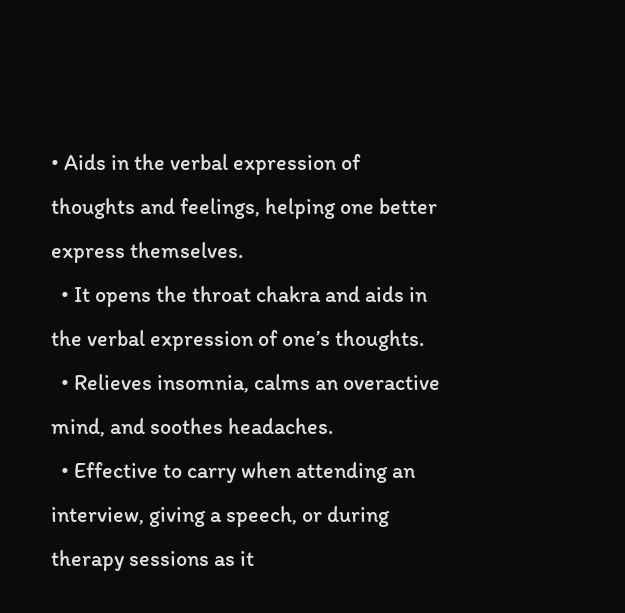• Aids in the verbal expression of thoughts and feelings, helping one better express themselves.
  • It opens the throat chakra and aids in the verbal expression of one’s thoughts.
  • Relieves insomnia, calms an overactive mind, and soothes headaches.
  • Effective to carry when attending an interview, giving a speech, or during therapy sessions as it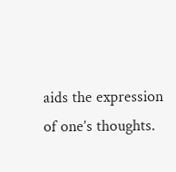aids the expression of one’s thoughts.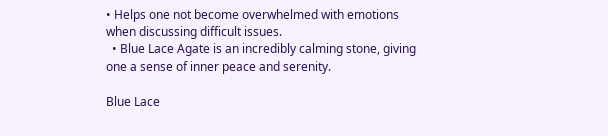• Helps one not become overwhelmed with emotions when discussing difficult issues.
  • Blue Lace Agate is an incredibly calming stone, giving one a sense of inner peace and serenity.

Blue Lace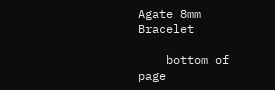Agate 8mm Bracelet

    bottom of page